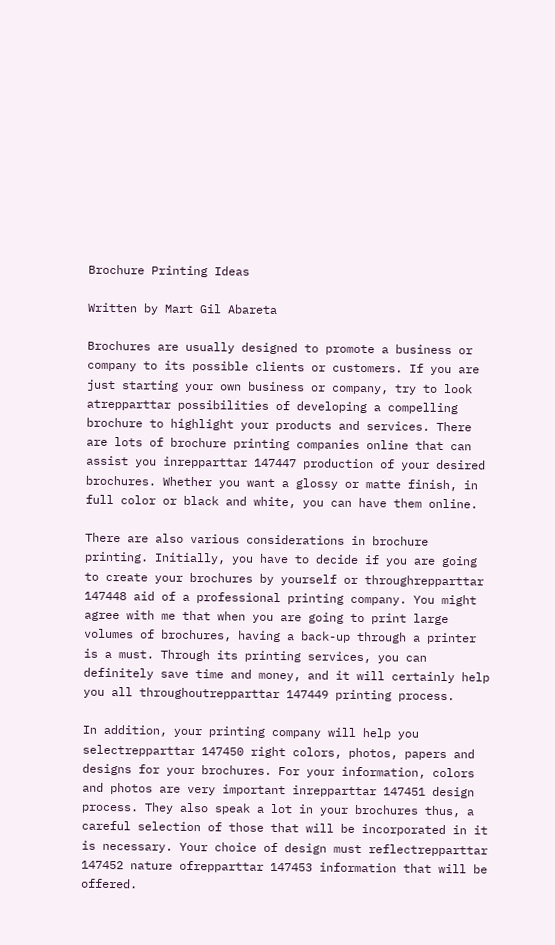Brochure Printing Ideas

Written by Mart Gil Abareta

Brochures are usually designed to promote a business or company to its possible clients or customers. If you are just starting your own business or company, try to look atrepparttar possibilities of developing a compelling brochure to highlight your products and services. There are lots of brochure printing companies online that can assist you inrepparttar 147447 production of your desired brochures. Whether you want a glossy or matte finish, in full color or black and white, you can have them online.

There are also various considerations in brochure printing. Initially, you have to decide if you are going to create your brochures by yourself or throughrepparttar 147448 aid of a professional printing company. You might agree with me that when you are going to print large volumes of brochures, having a back-up through a printer is a must. Through its printing services, you can definitely save time and money, and it will certainly help you all throughoutrepparttar 147449 printing process.

In addition, your printing company will help you selectrepparttar 147450 right colors, photos, papers and designs for your brochures. For your information, colors and photos are very important inrepparttar 147451 design process. They also speak a lot in your brochures thus, a careful selection of those that will be incorporated in it is necessary. Your choice of design must reflectrepparttar 147452 nature ofrepparttar 147453 information that will be offered.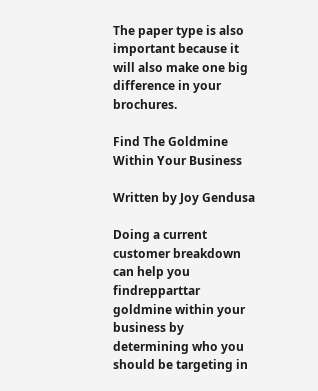The paper type is also important because it will also make one big difference in your brochures.

Find The Goldmine Within Your Business

Written by Joy Gendusa

Doing a current customer breakdown can help you findrepparttar goldmine within your business by determining who you should be targeting in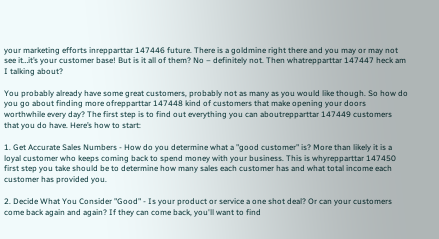your marketing efforts inrepparttar 147446 future. There is a goldmine right there and you may or may not see it…it’s your customer base! But is it all of them? No – definitely not. Then whatrepparttar 147447 heck am I talking about?

You probably already have some great customers, probably not as many as you would like though. So how do you go about finding more ofrepparttar 147448 kind of customers that make opening your doors worthwhile every day? The first step is to find out everything you can aboutrepparttar 147449 customers that you do have. Here’s how to start:

1. Get Accurate Sales Numbers - How do you determine what a "good customer" is? More than likely it is a loyal customer who keeps coming back to spend money with your business. This is whyrepparttar 147450 first step you take should be to determine how many sales each customer has and what total income each customer has provided you.

2. Decide What You Consider "Good" - Is your product or service a one shot deal? Or can your customers come back again and again? If they can come back, you'll want to find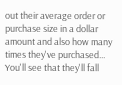out their average order or purchase size in a dollar amount and also how many times they've purchased... You'll see that they'll fall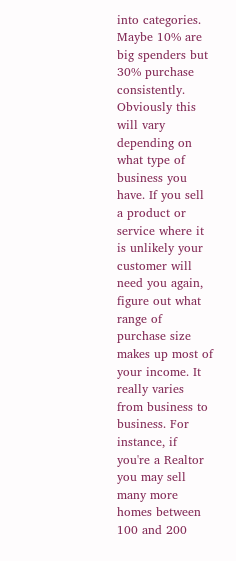into categories. Maybe 10% are big spenders but 30% purchase consistently. Obviously this will vary depending on what type of business you have. If you sell a product or service where it is unlikely your customer will need you again, figure out what range of purchase size makes up most of your income. It really varies from business to business. For instance, if you're a Realtor you may sell many more homes between 100 and 200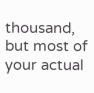thousand, but most of your actual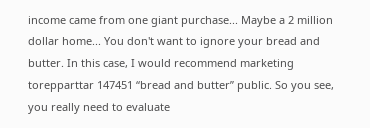income came from one giant purchase... Maybe a 2 million dollar home... You don't want to ignore your bread and butter. In this case, I would recommend marketing torepparttar 147451 “bread and butter” public. So you see, you really need to evaluate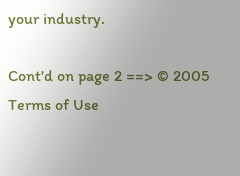your industry.

Cont'd on page 2 ==> © 2005
Terms of Use